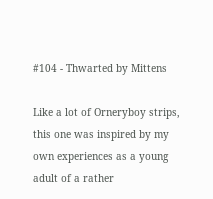#104 - Thwarted by Mittens

Like a lot of Orneryboy strips, this one was inspired by my own experiences as a young adult of a rather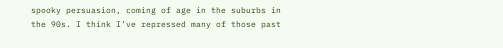spooky persuasion, coming of age in the suburbs in the 90s. I think I’ve repressed many of those past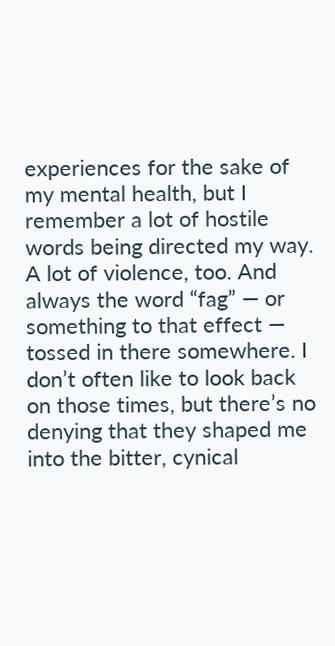experiences for the sake of my mental health, but I remember a lot of hostile words being directed my way. A lot of violence, too. And always the word “fag” — or something to that effect — tossed in there somewhere. I don’t often like to look back on those times, but there’s no denying that they shaped me into the bitter, cynical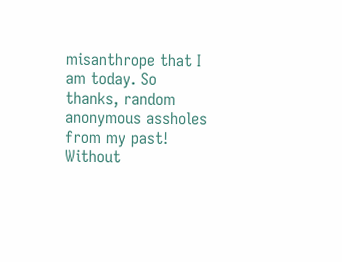misanthrope that I am today. So thanks, random anonymous assholes from my past! Without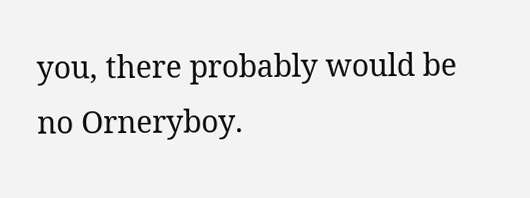you, there probably would be no Orneryboy.